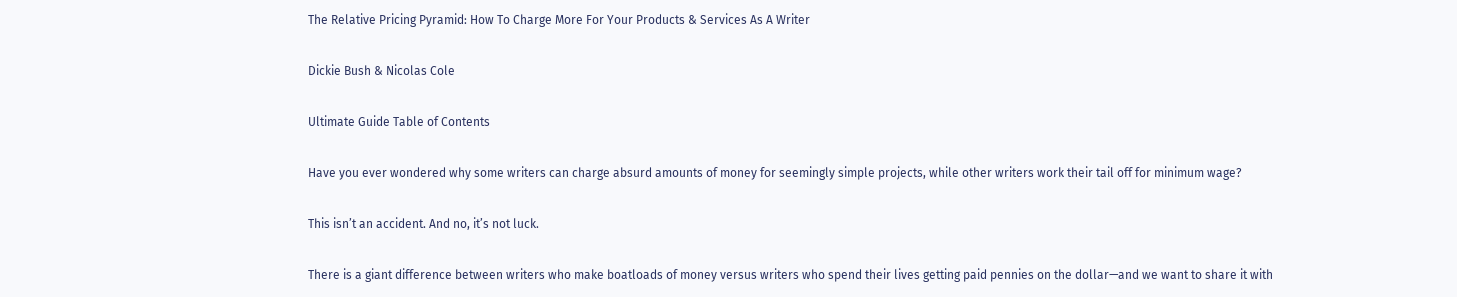The Relative Pricing Pyramid: How To Charge More For Your Products & Services As A Writer

Dickie Bush & Nicolas Cole

Ultimate Guide Table of Contents

Have you ever wondered why some writers can charge absurd amounts of money for seemingly simple projects, while other writers work their tail off for minimum wage?

This isn’t an accident. And no, it’s not luck.

There is a giant difference between writers who make boatloads of money versus writers who spend their lives getting paid pennies on the dollar—and we want to share it with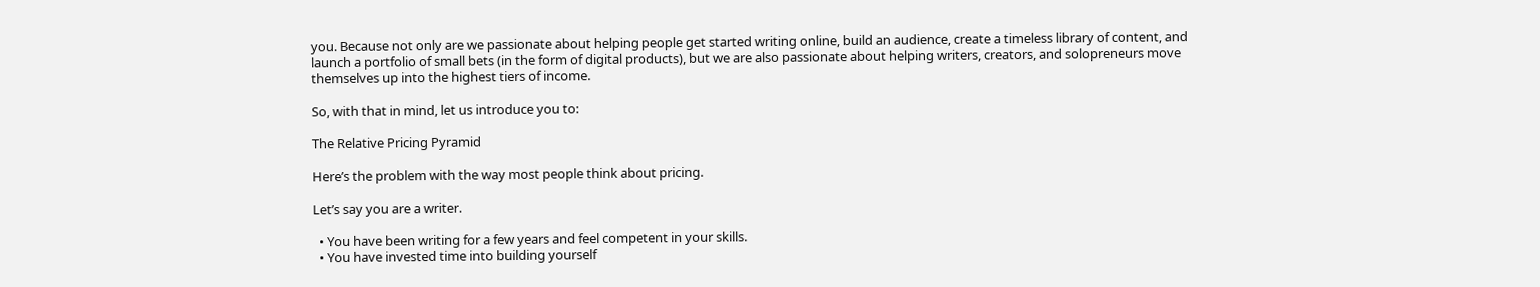you. Because not only are we passionate about helping people get started writing online, build an audience, create a timeless library of content, and launch a portfolio of small bets (in the form of digital products), but we are also passionate about helping writers, creators, and solopreneurs move themselves up into the highest tiers of income.

So, with that in mind, let us introduce you to:

The Relative Pricing Pyramid

Here’s the problem with the way most people think about pricing.

Let’s say you are a writer.

  • You have been writing for a few years and feel competent in your skills.
  • You have invested time into building yourself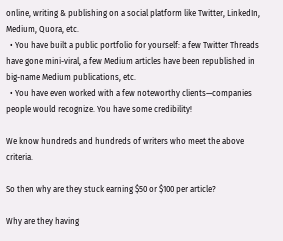online, writing & publishing on a social platform like Twitter, LinkedIn, Medium, Quora, etc.
  • You have built a public portfolio for yourself: a few Twitter Threads have gone mini-viral, a few Medium articles have been republished in big-name Medium publications, etc.
  • You have even worked with a few noteworthy clients—companies people would recognize. You have some credibility!

We know hundreds and hundreds of writers who meet the above criteria.

So then why are they stuck earning $50 or $100 per article?

Why are they having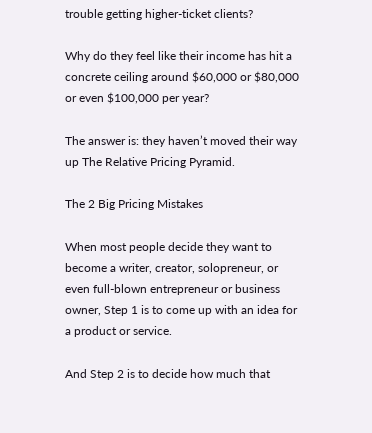trouble getting higher-ticket clients?

Why do they feel like their income has hit a concrete ceiling around $60,000 or $80,000 or even $100,000 per year?

The answer is: they haven’t moved their way up The Relative Pricing Pyramid.

The 2 Big Pricing Mistakes

When most people decide they want to become a writer, creator, solopreneur, or even full-blown entrepreneur or business owner, Step 1 is to come up with an idea for a product or service.

And Step 2 is to decide how much that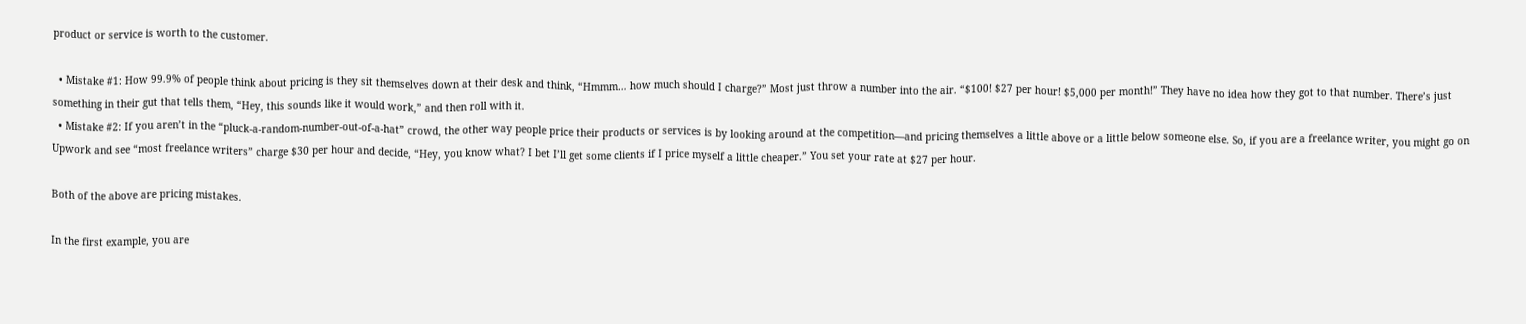product or service is worth to the customer.

  • Mistake #1: How 99.9% of people think about pricing is they sit themselves down at their desk and think, “Hmmm… how much should I charge?” Most just throw a number into the air. “$100! $27 per hour! $5,000 per month!” They have no idea how they got to that number. There’s just something in their gut that tells them, “Hey, this sounds like it would work,” and then roll with it.
  • Mistake #2: If you aren’t in the “pluck-a-random-number-out-of-a-hat” crowd, the other way people price their products or services is by looking around at the competition—and pricing themselves a little above or a little below someone else. So, if you are a freelance writer, you might go on Upwork and see “most freelance writers” charge $30 per hour and decide, “Hey, you know what? I bet I’ll get some clients if I price myself a little cheaper.” You set your rate at $27 per hour.

Both of the above are pricing mistakes.

In the first example, you are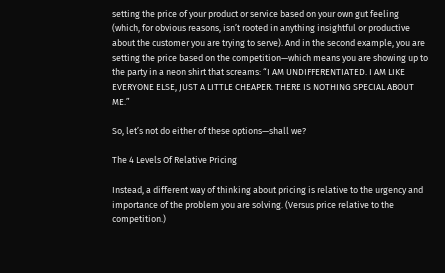setting the price of your product or service based on your own gut feeling (which, for obvious reasons, isn’t rooted in anything insightful or productive about the customer you are trying to serve). And in the second example, you are setting the price based on the competition—which means you are showing up to the party in a neon shirt that screams: “I AM UNDIFFERENTIATED. I AM LIKE EVERYONE ELSE, JUST A LITTLE CHEAPER. THERE IS NOTHING SPECIAL ABOUT ME.”

So, let’s not do either of these options—shall we?

The 4 Levels Of Relative Pricing

Instead, a different way of thinking about pricing is relative to the urgency and importance of the problem you are solving. (Versus price relative to the competition.)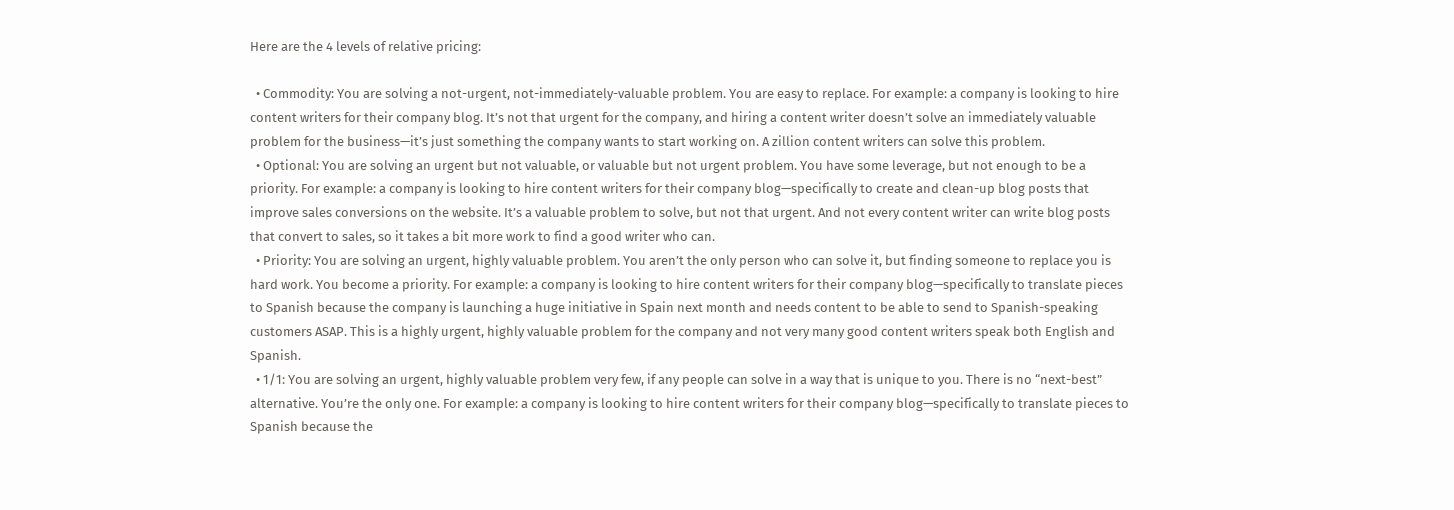Here are the 4 levels of relative pricing:

  • Commodity: You are solving a not-urgent, not-immediately-valuable problem. You are easy to replace. For example: a company is looking to hire content writers for their company blog. It’s not that urgent for the company, and hiring a content writer doesn’t solve an immediately valuable problem for the business—it’s just something the company wants to start working on. A zillion content writers can solve this problem.
  • Optional: You are solving an urgent but not valuable, or valuable but not urgent problem. You have some leverage, but not enough to be a priority. For example: a company is looking to hire content writers for their company blog—specifically to create and clean-up blog posts that improve sales conversions on the website. It’s a valuable problem to solve, but not that urgent. And not every content writer can write blog posts that convert to sales, so it takes a bit more work to find a good writer who can.
  • Priority: You are solving an urgent, highly valuable problem. You aren’t the only person who can solve it, but finding someone to replace you is hard work. You become a priority. For example: a company is looking to hire content writers for their company blog—specifically to translate pieces to Spanish because the company is launching a huge initiative in Spain next month and needs content to be able to send to Spanish-speaking customers ASAP. This is a highly urgent, highly valuable problem for the company and not very many good content writers speak both English and Spanish.
  • 1/1: You are solving an urgent, highly valuable problem very few, if any people can solve in a way that is unique to you. There is no “next-best” alternative. You’re the only one. For example: a company is looking to hire content writers for their company blog—specifically to translate pieces to Spanish because the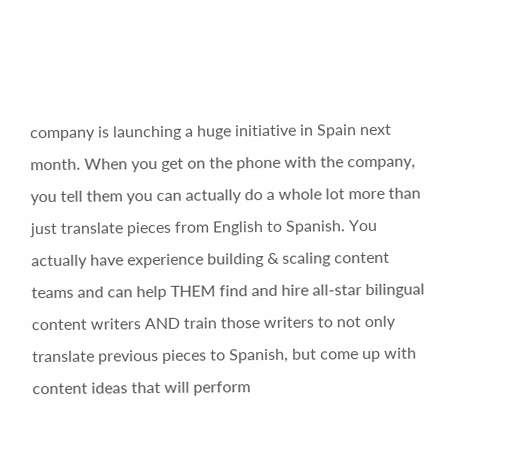company is launching a huge initiative in Spain next month. When you get on the phone with the company, you tell them you can actually do a whole lot more than just translate pieces from English to Spanish. You actually have experience building & scaling content teams and can help THEM find and hire all-star bilingual content writers AND train those writers to not only translate previous pieces to Spanish, but come up with content ideas that will perform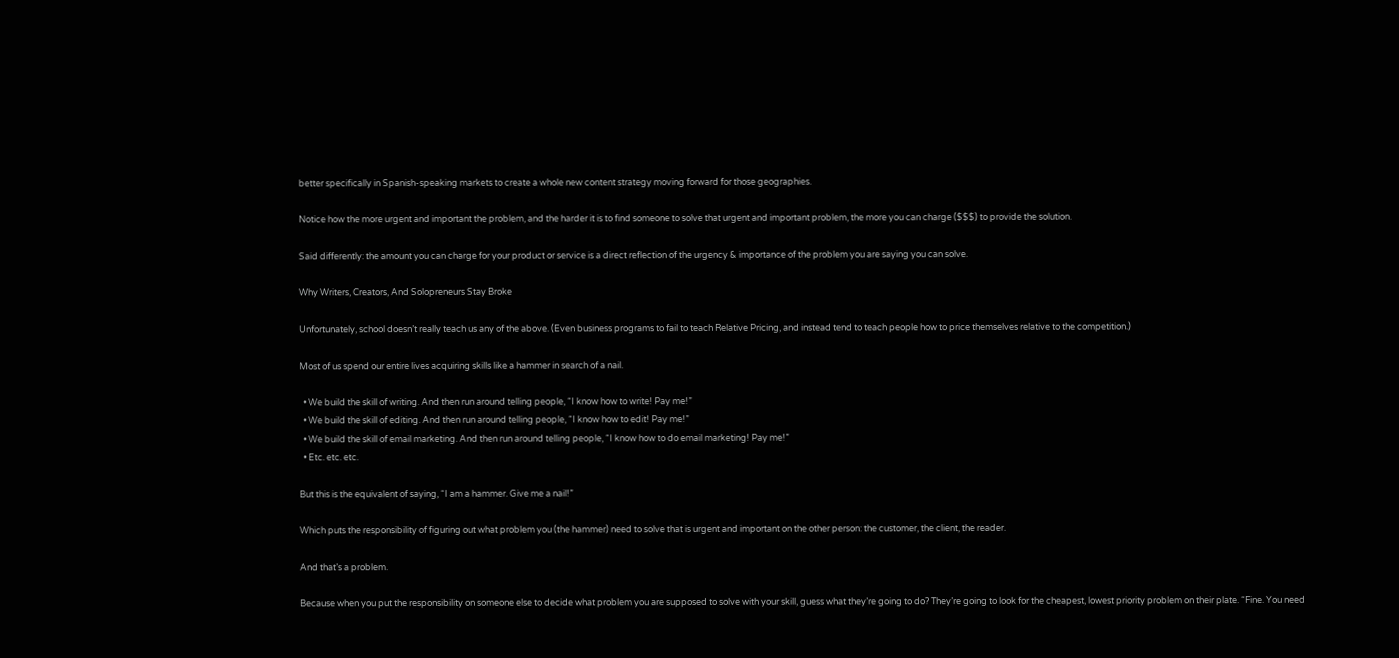better specifically in Spanish-speaking markets to create a whole new content strategy moving forward for those geographies.

Notice how the more urgent and important the problem, and the harder it is to find someone to solve that urgent and important problem, the more you can charge ($$$) to provide the solution.

Said differently: the amount you can charge for your product or service is a direct reflection of the urgency & importance of the problem you are saying you can solve.

Why Writers, Creators, And Solopreneurs Stay Broke

Unfortunately, school doesn’t really teach us any of the above. (Even business programs to fail to teach Relative Pricing, and instead tend to teach people how to price themselves relative to the competition.)

Most of us spend our entire lives acquiring skills like a hammer in search of a nail.

  • We build the skill of writing. And then run around telling people, “I know how to write! Pay me!”
  • We build the skill of editing. And then run around telling people, “I know how to edit! Pay me!”
  • We build the skill of email marketing. And then run around telling people, “I know how to do email marketing! Pay me!”
  • Etc. etc. etc.

But this is the equivalent of saying, “I am a hammer. Give me a nail!”

Which puts the responsibility of figuring out what problem you (the hammer) need to solve that is urgent and important on the other person: the customer, the client, the reader.

And that’s a problem.

Because when you put the responsibility on someone else to decide what problem you are supposed to solve with your skill, guess what they’re going to do? They’re going to look for the cheapest, lowest priority problem on their plate. “Fine. You need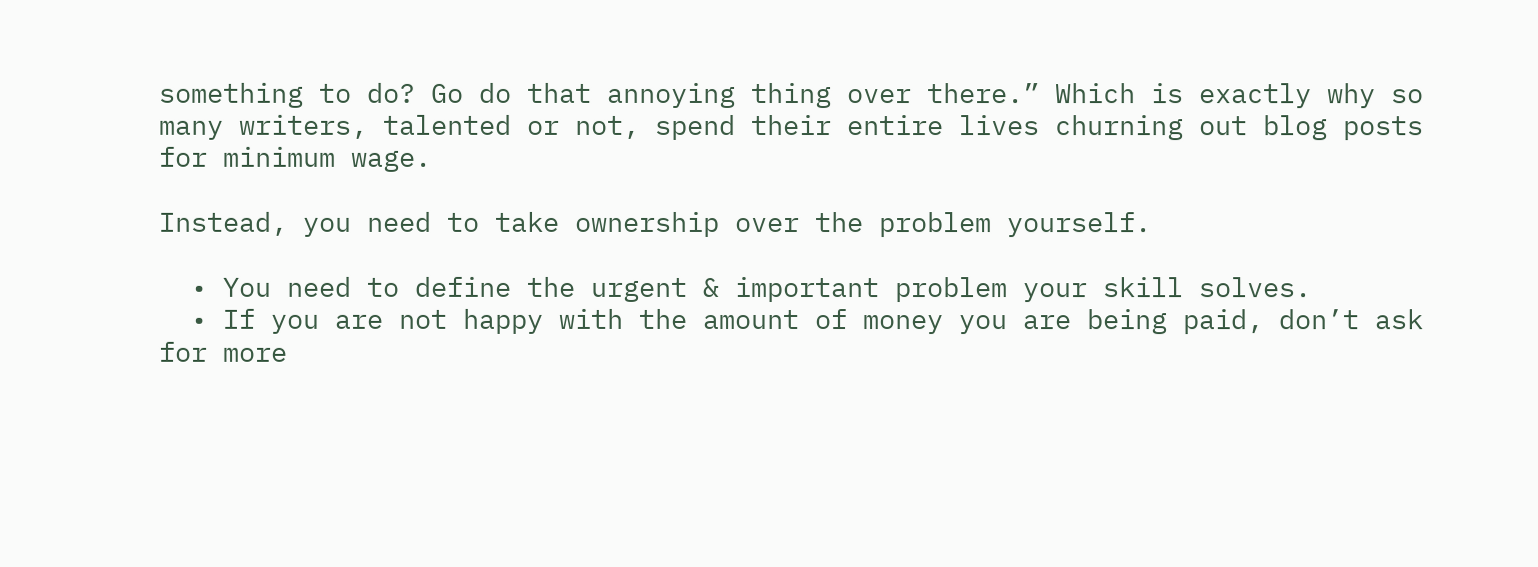something to do? Go do that annoying thing over there.” Which is exactly why so many writers, talented or not, spend their entire lives churning out blog posts for minimum wage.

Instead, you need to take ownership over the problem yourself.

  • You need to define the urgent & important problem your skill solves.
  • If you are not happy with the amount of money you are being paid, don’t ask for more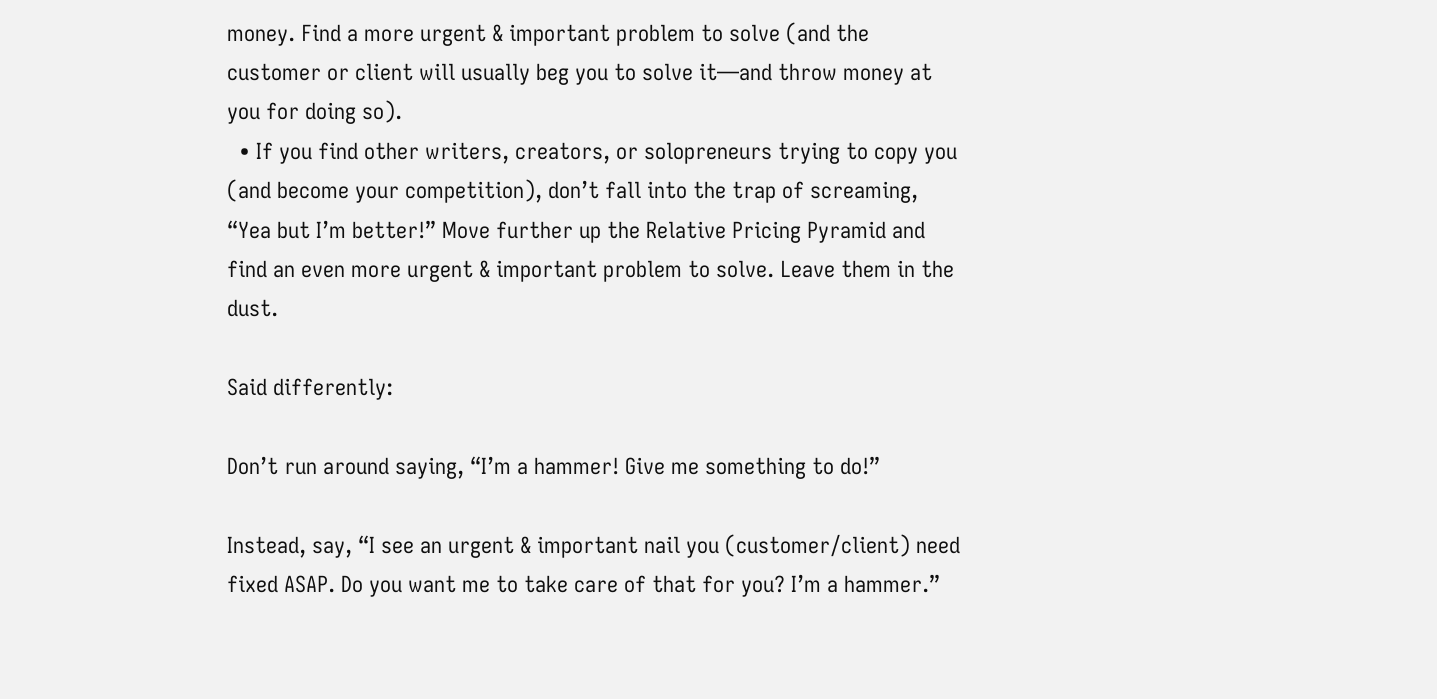money. Find a more urgent & important problem to solve (and the customer or client will usually beg you to solve it—and throw money at you for doing so).
  • If you find other writers, creators, or solopreneurs trying to copy you (and become your competition), don’t fall into the trap of screaming, “Yea but I’m better!” Move further up the Relative Pricing Pyramid and find an even more urgent & important problem to solve. Leave them in the dust.

Said differently:

Don’t run around saying, “I’m a hammer! Give me something to do!”

Instead, say, “I see an urgent & important nail you (customer/client) need fixed ASAP. Do you want me to take care of that for you? I’m a hammer.”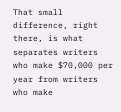That small difference, right there, is what separates writers who make $70,000 per year from writers who make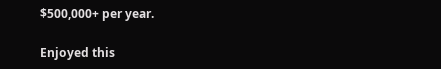$500,000+ per year.

Enjoyed this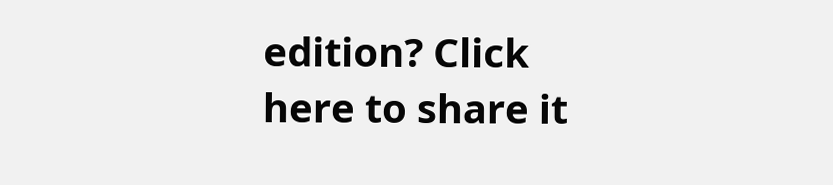edition? Click here to share it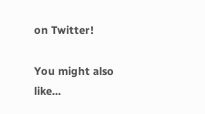on Twitter!

You might also like...